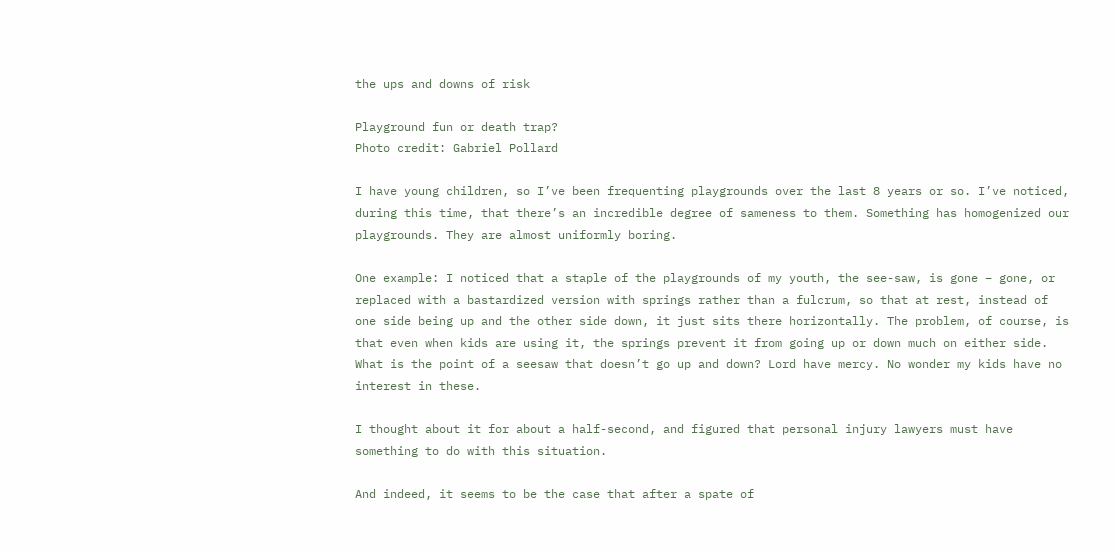the ups and downs of risk

Playground fun or death trap?
Photo credit: Gabriel Pollard

I have young children, so I’ve been frequenting playgrounds over the last 8 years or so. I’ve noticed, during this time, that there’s an incredible degree of sameness to them. Something has homogenized our playgrounds. They are almost uniformly boring.

One example: I noticed that a staple of the playgrounds of my youth, the see-saw, is gone – gone, or replaced with a bastardized version with springs rather than a fulcrum, so that at rest, instead of one side being up and the other side down, it just sits there horizontally. The problem, of course, is that even when kids are using it, the springs prevent it from going up or down much on either side. What is the point of a seesaw that doesn’t go up and down? Lord have mercy. No wonder my kids have no interest in these.

I thought about it for about a half-second, and figured that personal injury lawyers must have something to do with this situation.

And indeed, it seems to be the case that after a spate of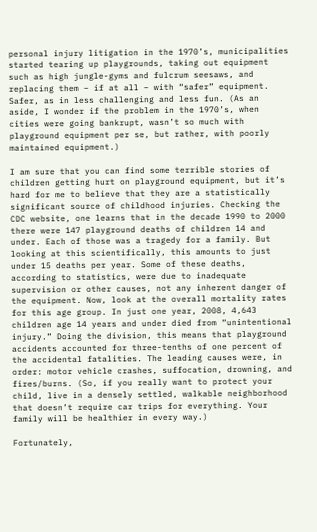personal injury litigation in the 1970’s, municipalities started tearing up playgrounds, taking out equipment  such as high jungle-gyms and fulcrum seesaws, and replacing them – if at all – with “safer” equipment. Safer, as in less challenging and less fun. (As an aside, I wonder if the problem in the 1970’s, when cities were going bankrupt, wasn’t so much with playground equipment per se, but rather, with poorly maintained equipment.)

I am sure that you can find some terrible stories of children getting hurt on playground equipment, but it’s hard for me to believe that they are a statistically significant source of childhood injuries. Checking the CDC website, one learns that in the decade 1990 to 2000 there were 147 playground deaths of children 14 and under. Each of those was a tragedy for a family. But looking at this scientifically, this amounts to just under 15 deaths per year. Some of these deaths, according to statistics, were due to inadequate supervision or other causes, not any inherent danger of the equipment. Now, look at the overall mortality rates for this age group. In just one year, 2008, 4,643 children age 14 years and under died from “unintentional injury.” Doing the division, this means that playground accidents accounted for three-tenths of one percent of the accidental fatalities. The leading causes were, in order: motor vehicle crashes, suffocation, drowning, and fires/burns. (So, if you really want to protect your child, live in a densely settled, walkable neighborhood that doesn’t require car trips for everything. Your family will be healthier in every way.)

Fortunately,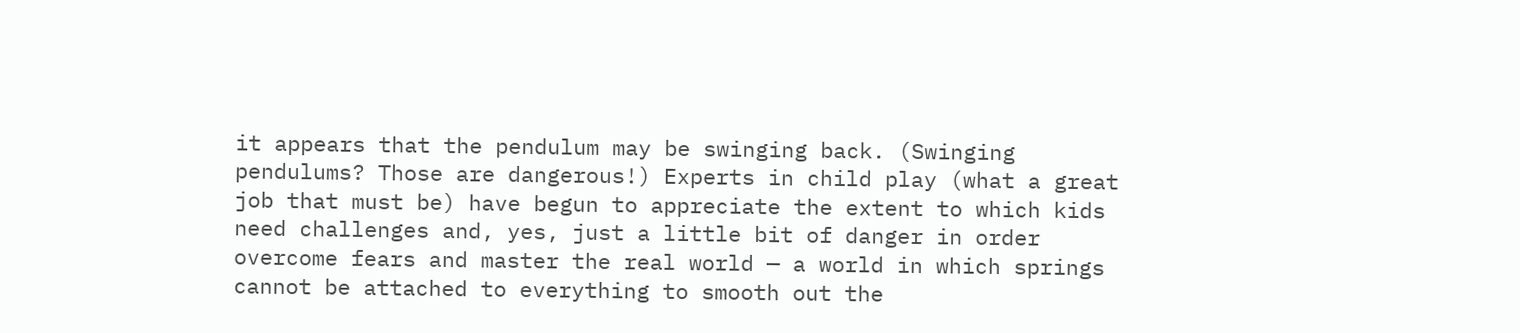it appears that the pendulum may be swinging back. (Swinging pendulums? Those are dangerous!) Experts in child play (what a great job that must be) have begun to appreciate the extent to which kids need challenges and, yes, just a little bit of danger in order overcome fears and master the real world — a world in which springs cannot be attached to everything to smooth out the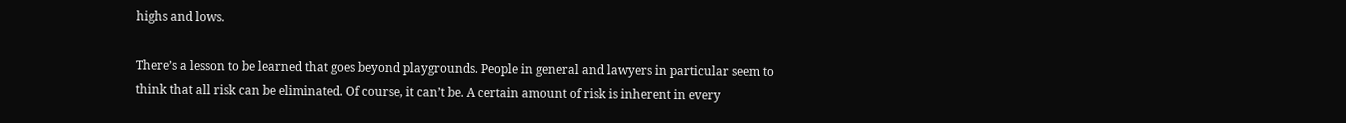highs and lows.

There’s a lesson to be learned that goes beyond playgrounds. People in general and lawyers in particular seem to think that all risk can be eliminated. Of course, it can’t be. A certain amount of risk is inherent in every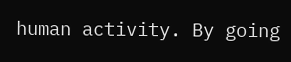human activity. By going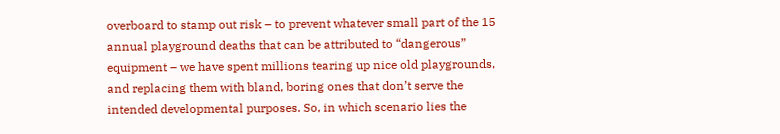overboard to stamp out risk – to prevent whatever small part of the 15 annual playground deaths that can be attributed to “dangerous” equipment – we have spent millions tearing up nice old playgrounds, and replacing them with bland, boring ones that don’t serve the intended developmental purposes. So, in which scenario lies the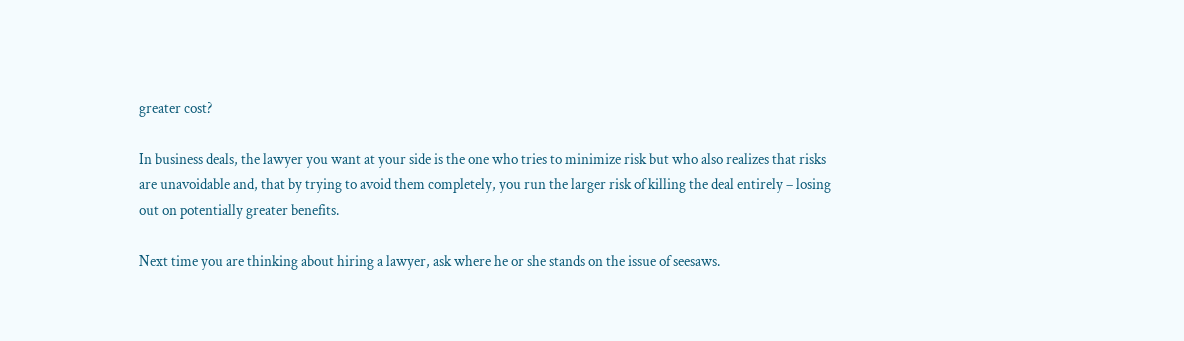greater cost?

In business deals, the lawyer you want at your side is the one who tries to minimize risk but who also realizes that risks are unavoidable and, that by trying to avoid them completely, you run the larger risk of killing the deal entirely – losing out on potentially greater benefits.

Next time you are thinking about hiring a lawyer, ask where he or she stands on the issue of seesaws.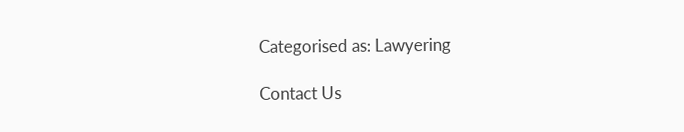Categorised as: Lawyering

Contact Us